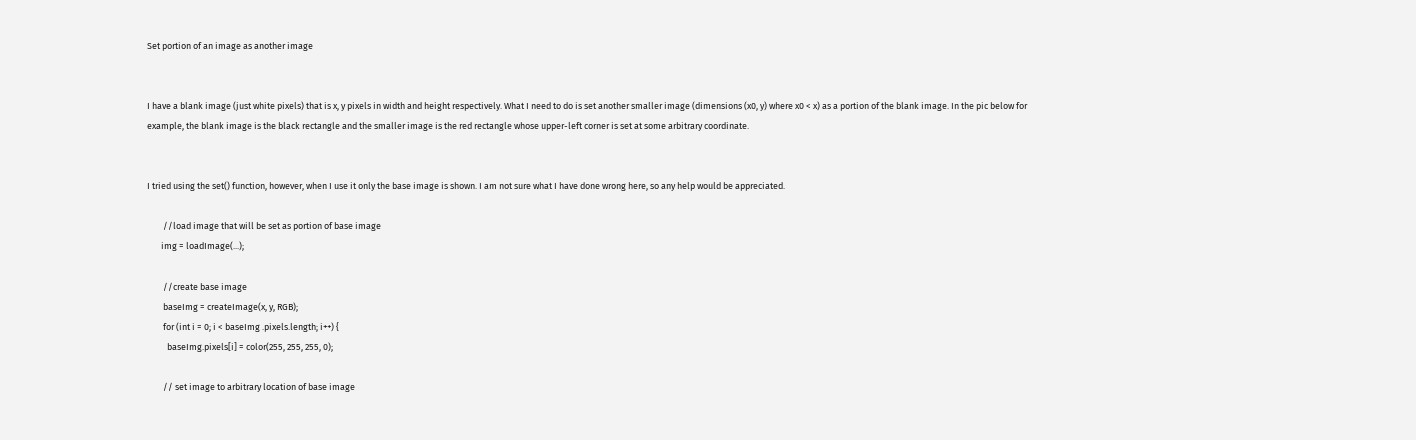Set portion of an image as another image


I have a blank image (just white pixels) that is x, y pixels in width and height respectively. What I need to do is set another smaller image (dimensions (x0, y) where x0 < x) as a portion of the blank image. In the pic below for example, the blank image is the black rectangle and the smaller image is the red rectangle whose upper-left corner is set at some arbitrary coordinate.


I tried using the set() function, however, when I use it only the base image is shown. I am not sure what I have done wrong here, so any help would be appreciated.

        //load image that will be set as portion of base image
       img = loadImage(...);

        //create base image
        baseImg = createImage(x, y, RGB);
        for (int i = 0; i < baseImg .pixels.length; i++) {
          baseImg.pixels[i] = color(255, 255, 255, 0);

        // set image to arbitrary location of base image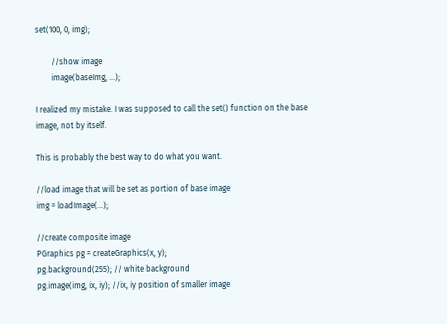set(100, 0, img);

        //show image
        image(baseImg, ...);

I realized my mistake. I was supposed to call the set() function on the base image, not by itself.

This is probably the best way to do what you want.

//load image that will be set as portion of base image
img = loadImage(...);

//create composite image
PGraphics pg = createGraphics(x, y);
pg.background(255); // white background
pg.image(img, ix, iy); //ix, iy position of smaller image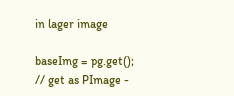in lager image

baseImg = pg.get(); // get as PImage -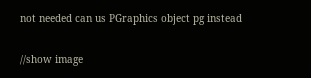not needed can us PGraphics object pg instead

//show image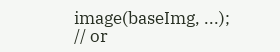image(baseImg, ...);
// or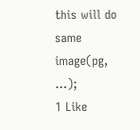this will do same
image(pg, ...);
1 Like